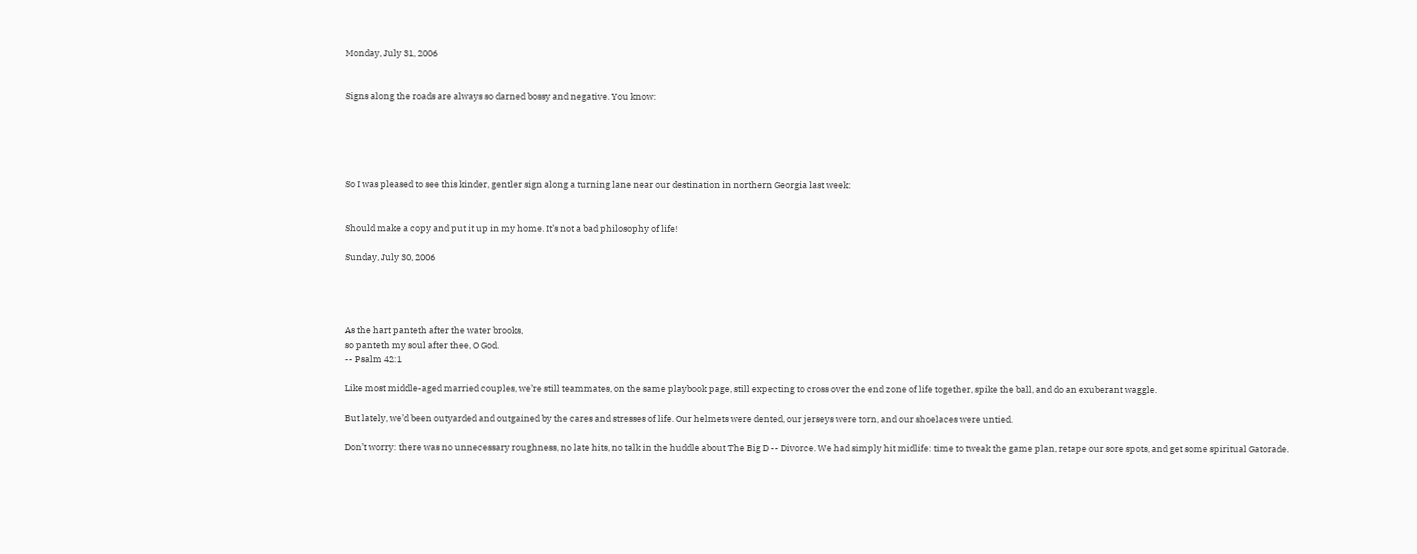Monday, July 31, 2006


Signs along the roads are always so darned bossy and negative. You know:





So I was pleased to see this kinder, gentler sign along a turning lane near our destination in northern Georgia last week:


Should make a copy and put it up in my home. It’s not a bad philosophy of life!

Sunday, July 30, 2006




As the hart panteth after the water brooks,
so panteth my soul after thee, O God.
-- Psalm 42:1

Like most middle-aged married couples, we’re still teammates, on the same playbook page, still expecting to cross over the end zone of life together, spike the ball, and do an exuberant waggle.

But lately, we’d been outyarded and outgained by the cares and stresses of life. Our helmets were dented, our jerseys were torn, and our shoelaces were untied.

Don’t worry: there was no unnecessary roughness, no late hits, no talk in the huddle about The Big D -- Divorce. We had simply hit midlife: time to tweak the game plan, retape our sore spots, and get some spiritual Gatorade.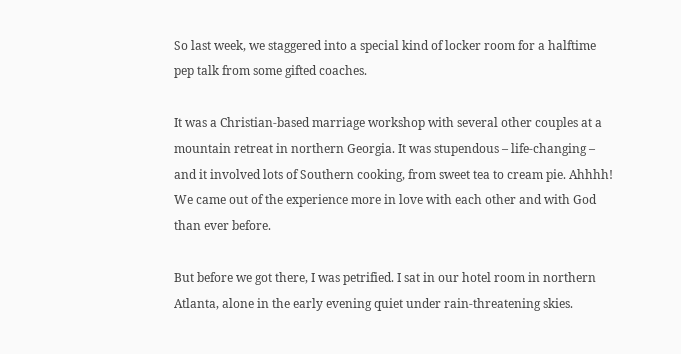So last week, we staggered into a special kind of locker room for a halftime pep talk from some gifted coaches.

It was a Christian-based marriage workshop with several other couples at a mountain retreat in northern Georgia. It was stupendous – life-changing – and it involved lots of Southern cooking, from sweet tea to cream pie. Ahhhh! We came out of the experience more in love with each other and with God than ever before.

But before we got there, I was petrified. I sat in our hotel room in northern Atlanta, alone in the early evening quiet under rain-threatening skies.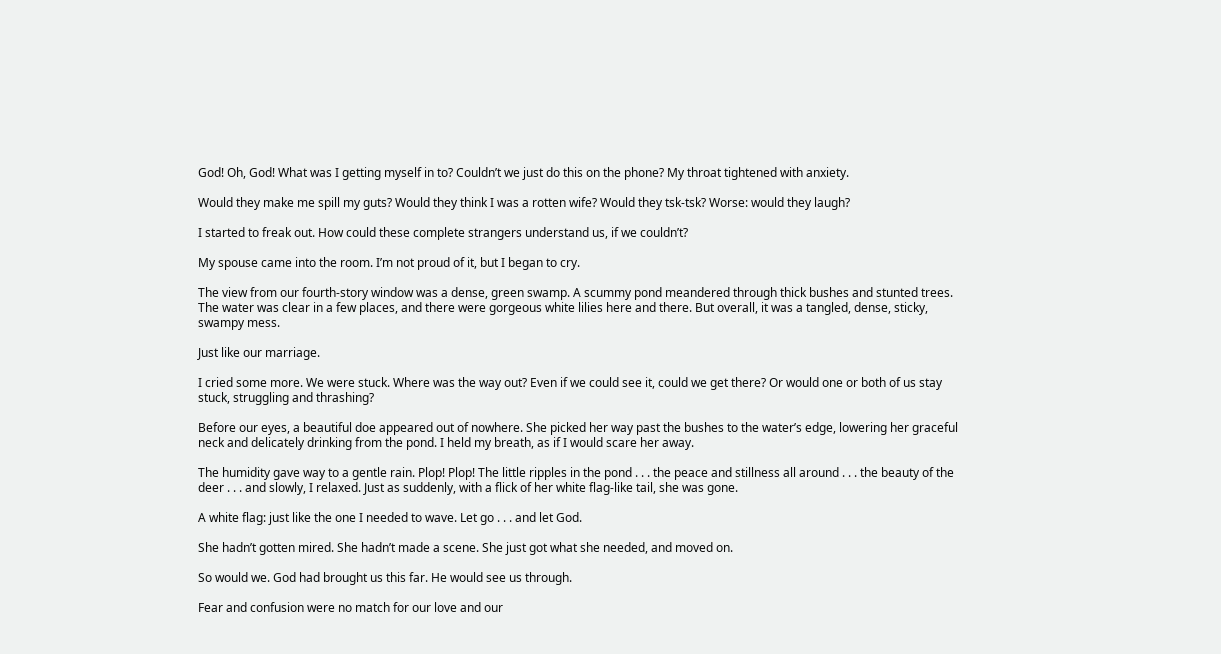God! Oh, God! What was I getting myself in to? Couldn’t we just do this on the phone? My throat tightened with anxiety.

Would they make me spill my guts? Would they think I was a rotten wife? Would they tsk-tsk? Worse: would they laugh?

I started to freak out. How could these complete strangers understand us, if we couldn’t?

My spouse came into the room. I’m not proud of it, but I began to cry.

The view from our fourth-story window was a dense, green swamp. A scummy pond meandered through thick bushes and stunted trees. The water was clear in a few places, and there were gorgeous white lilies here and there. But overall, it was a tangled, dense, sticky, swampy mess.

Just like our marriage.

I cried some more. We were stuck. Where was the way out? Even if we could see it, could we get there? Or would one or both of us stay stuck, struggling and thrashing?

Before our eyes, a beautiful doe appeared out of nowhere. She picked her way past the bushes to the water’s edge, lowering her graceful neck and delicately drinking from the pond. I held my breath, as if I would scare her away.

The humidity gave way to a gentle rain. Plop! Plop! The little ripples in the pond . . . the peace and stillness all around . . . the beauty of the deer . . . and slowly, I relaxed. Just as suddenly, with a flick of her white flag-like tail, she was gone.

A white flag: just like the one I needed to wave. Let go . . . and let God.

She hadn’t gotten mired. She hadn’t made a scene. She just got what she needed, and moved on.

So would we. God had brought us this far. He would see us through.

Fear and confusion were no match for our love and our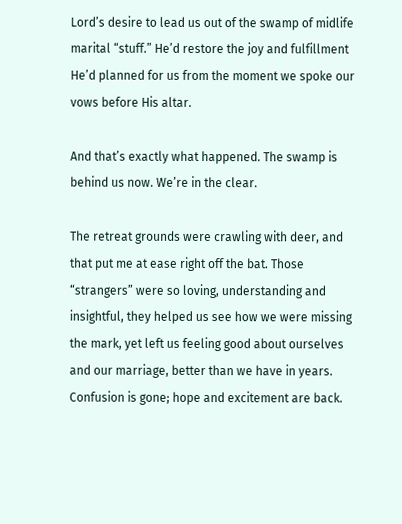Lord’s desire to lead us out of the swamp of midlife marital “stuff.” He’d restore the joy and fulfillment He’d planned for us from the moment we spoke our vows before His altar.

And that’s exactly what happened. The swamp is behind us now. We’re in the clear.

The retreat grounds were crawling with deer, and that put me at ease right off the bat. Those “strangers” were so loving, understanding and insightful, they helped us see how we were missing the mark, yet left us feeling good about ourselves and our marriage, better than we have in years. Confusion is gone; hope and excitement are back.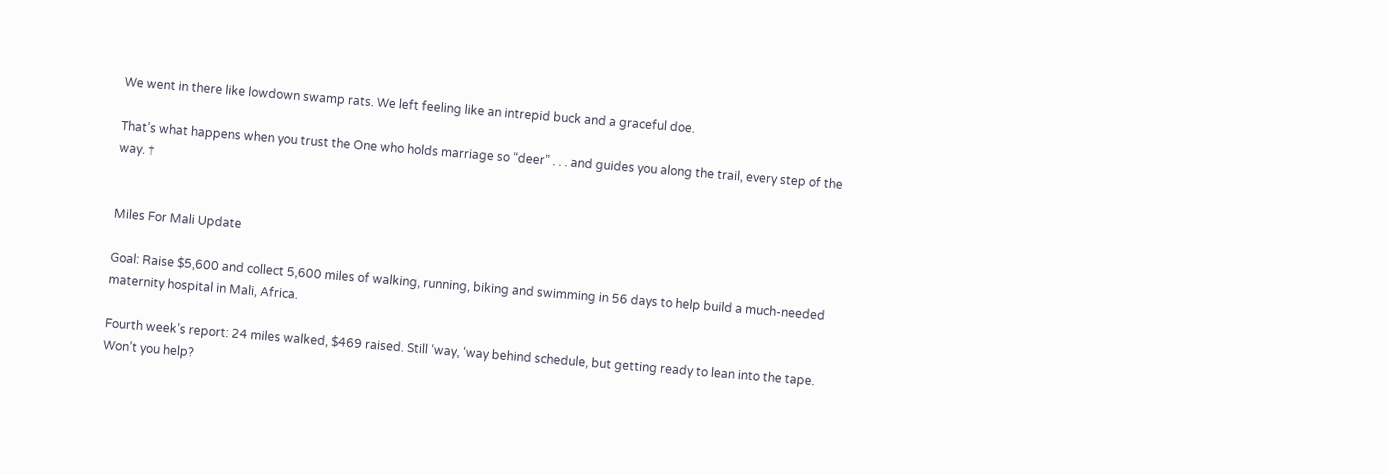We went in there like lowdown swamp rats. We left feeling like an intrepid buck and a graceful doe.

That’s what happens when you trust the One who holds marriage so “deer” . . . and guides you along the trail, every step of the way. †


Miles For Mali Update

Goal: Raise $5,600 and collect 5,600 miles of walking, running, biking and swimming in 56 days to help build a much-needed maternity hospital in Mali, Africa.

Fourth week’s report: 24 miles walked, $469 raised. Still ‘way, ‘way behind schedule, but getting ready to lean into the tape. Won’t you help?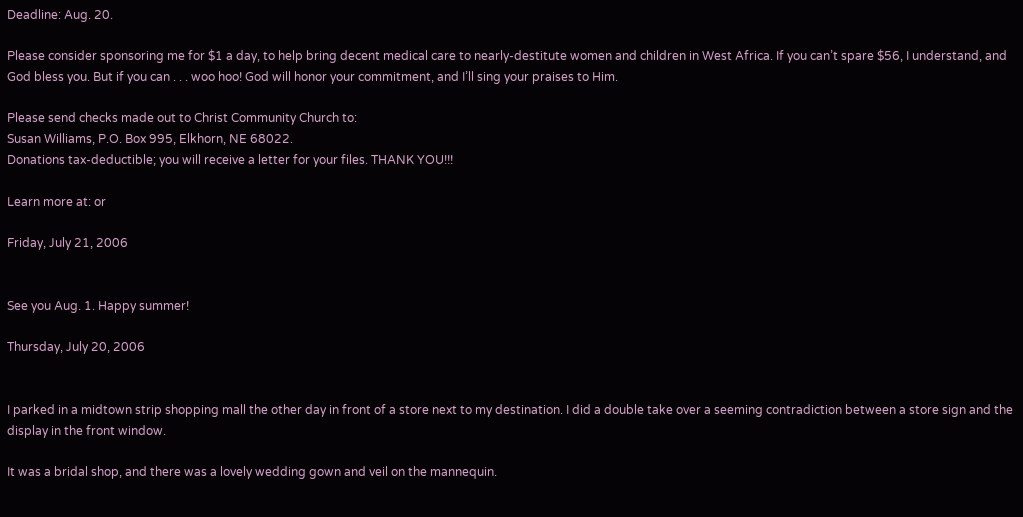Deadline: Aug. 20.

Please consider sponsoring me for $1 a day, to help bring decent medical care to nearly-destitute women and children in West Africa. If you can’t spare $56, I understand, and God bless you. But if you can . . . woo hoo! God will honor your commitment, and I’ll sing your praises to Him.

Please send checks made out to Christ Community Church to:
Susan Williams, P.O. Box 995, Elkhorn, NE 68022.
Donations tax-deductible; you will receive a letter for your files. THANK YOU!!!

Learn more at: or

Friday, July 21, 2006


See you Aug. 1. Happy summer!

Thursday, July 20, 2006


I parked in a midtown strip shopping mall the other day in front of a store next to my destination. I did a double take over a seeming contradiction between a store sign and the display in the front window.

It was a bridal shop, and there was a lovely wedding gown and veil on the mannequin.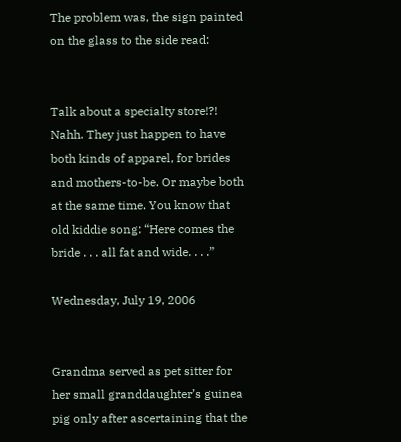The problem was, the sign painted on the glass to the side read:


Talk about a specialty store!?! Nahh. They just happen to have both kinds of apparel, for brides and mothers-to-be. Or maybe both at the same time. You know that old kiddie song: “Here comes the bride . . . all fat and wide. . . .”

Wednesday, July 19, 2006


Grandma served as pet sitter for her small granddaughter’s guinea pig only after ascertaining that the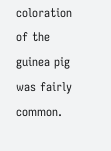coloration of the guinea pig was fairly common.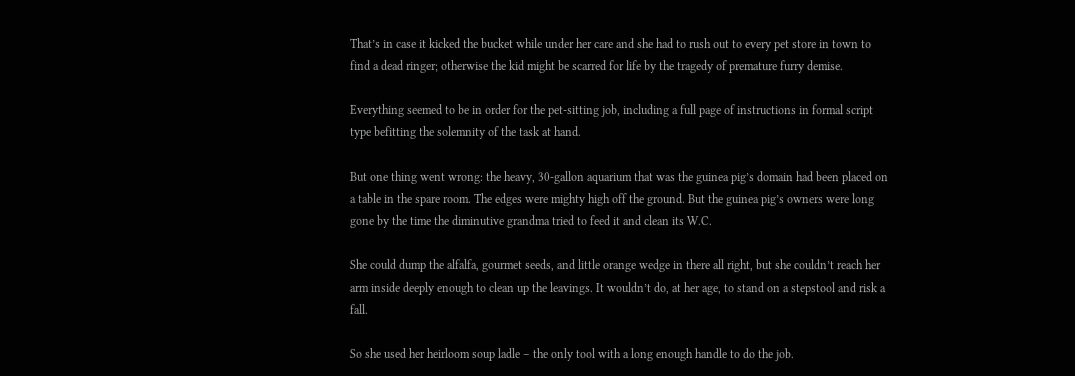That’s in case it kicked the bucket while under her care and she had to rush out to every pet store in town to find a dead ringer; otherwise the kid might be scarred for life by the tragedy of premature furry demise.

Everything seemed to be in order for the pet-sitting job, including a full page of instructions in formal script type befitting the solemnity of the task at hand.

But one thing went wrong: the heavy, 30-gallon aquarium that was the guinea pig’s domain had been placed on a table in the spare room. The edges were mighty high off the ground. But the guinea pig’s owners were long gone by the time the diminutive grandma tried to feed it and clean its W.C.

She could dump the alfalfa, gourmet seeds, and little orange wedge in there all right, but she couldn’t reach her arm inside deeply enough to clean up the leavings. It wouldn’t do, at her age, to stand on a stepstool and risk a fall.

So she used her heirloom soup ladle – the only tool with a long enough handle to do the job.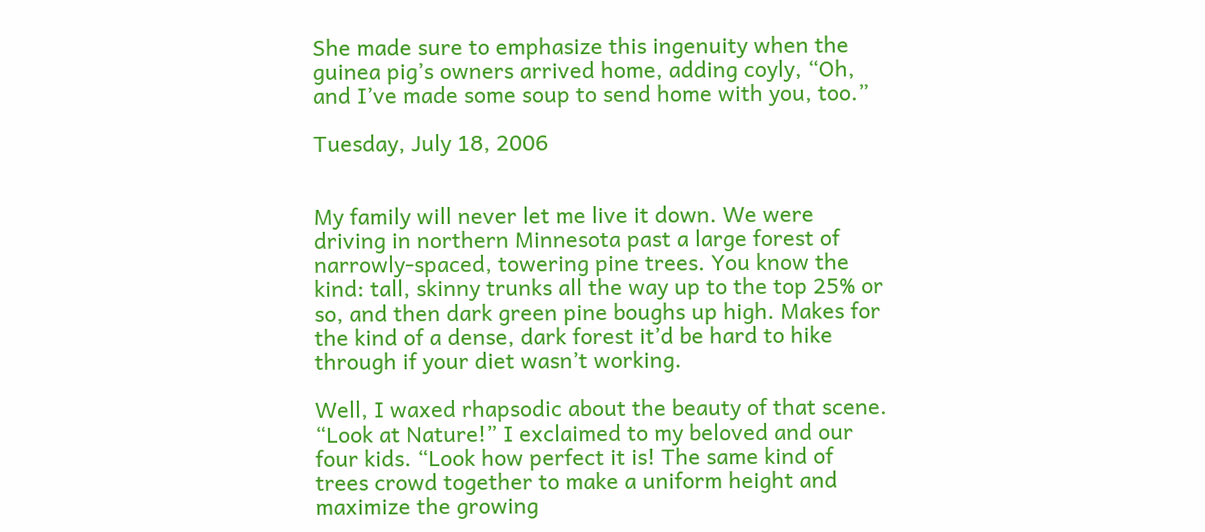She made sure to emphasize this ingenuity when the guinea pig’s owners arrived home, adding coyly, “Oh, and I’ve made some soup to send home with you, too.”

Tuesday, July 18, 2006


My family will never let me live it down. We were driving in northern Minnesota past a large forest of narrowly-spaced, towering pine trees. You know the kind: tall, skinny trunks all the way up to the top 25% or so, and then dark green pine boughs up high. Makes for the kind of a dense, dark forest it’d be hard to hike through if your diet wasn’t working.

Well, I waxed rhapsodic about the beauty of that scene. “Look at Nature!” I exclaimed to my beloved and our four kids. “Look how perfect it is! The same kind of trees crowd together to make a uniform height and maximize the growing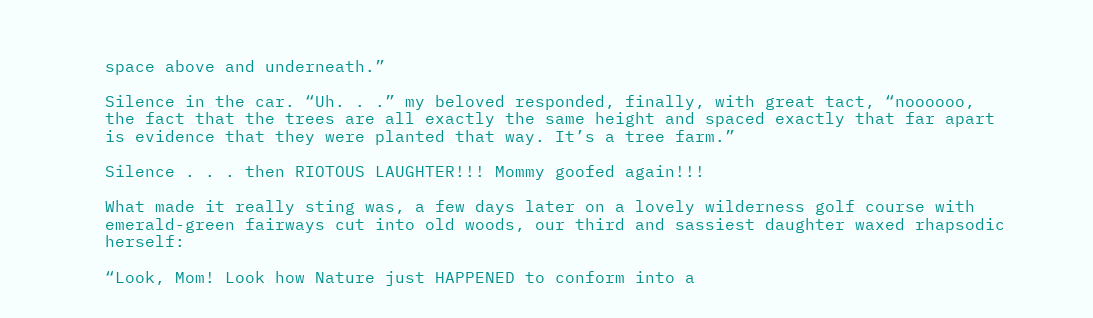space above and underneath.”

Silence in the car. “Uh. . .” my beloved responded, finally, with great tact, “noooooo, the fact that the trees are all exactly the same height and spaced exactly that far apart is evidence that they were planted that way. It’s a tree farm.”

Silence . . . then RIOTOUS LAUGHTER!!! Mommy goofed again!!!

What made it really sting was, a few days later on a lovely wilderness golf course with emerald-green fairways cut into old woods, our third and sassiest daughter waxed rhapsodic herself:

“Look, Mom! Look how Nature just HAPPENED to conform into a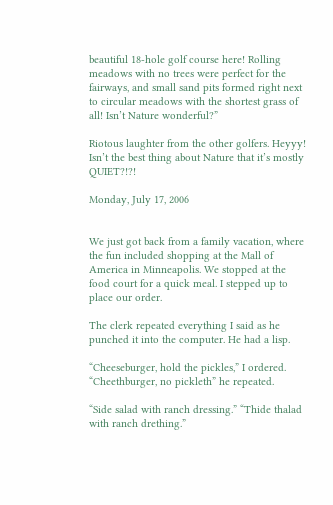beautiful 18-hole golf course here! Rolling meadows with no trees were perfect for the fairways, and small sand pits formed right next to circular meadows with the shortest grass of all! Isn’t Nature wonderful?”

Riotous laughter from the other golfers. Heyyy! Isn’t the best thing about Nature that it’s mostly QUIET?!?!

Monday, July 17, 2006


We just got back from a family vacation, where the fun included shopping at the Mall of America in Minneapolis. We stopped at the food court for a quick meal. I stepped up to place our order.

The clerk repeated everything I said as he punched it into the computer. He had a lisp.

“Cheeseburger, hold the pickles,” I ordered. “Cheethburger, no pickleth” he repeated.

“Side salad with ranch dressing.” “Thide thalad with ranch drething.”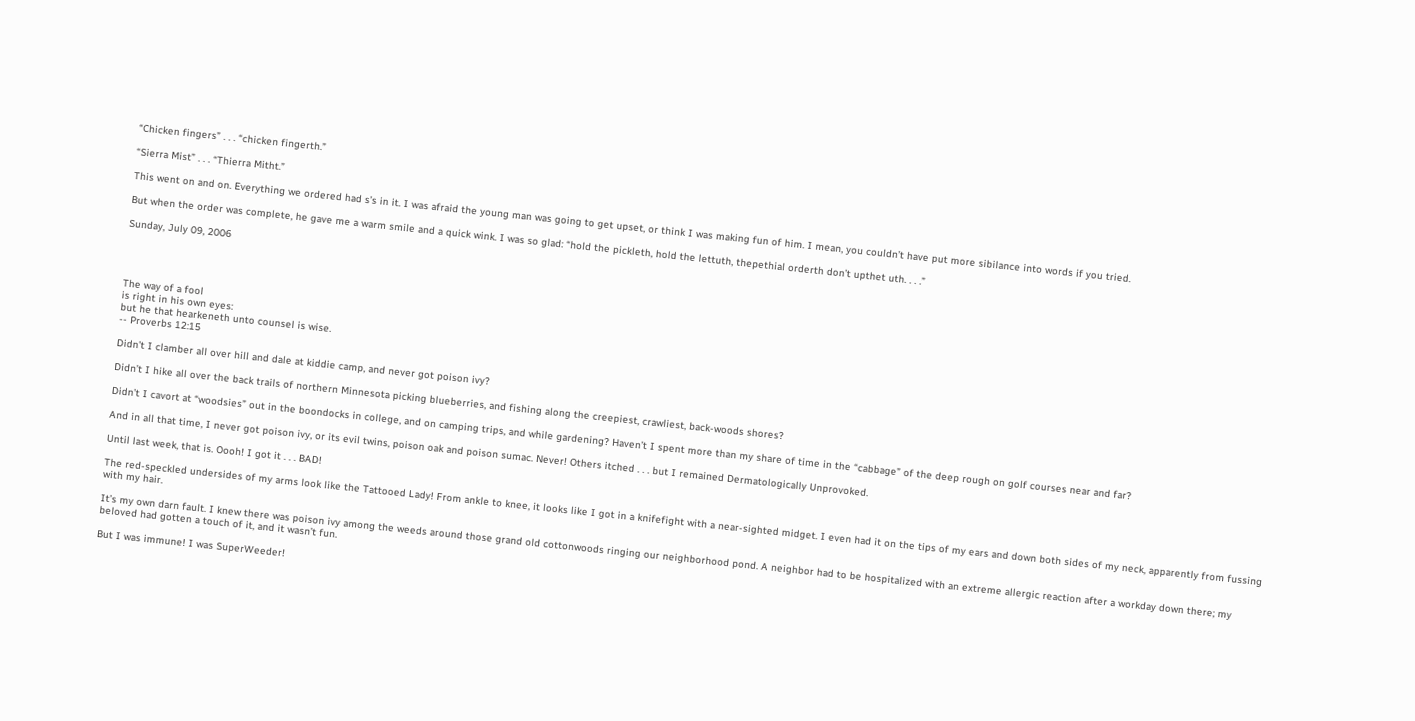“Chicken fingers” . . . “chicken fingerth.”

“Sierra Mist” . . . “Thierra Mitht.”

This went on and on. Everything we ordered had s’s in it. I was afraid the young man was going to get upset, or think I was making fun of him. I mean, you couldn’t have put more sibilance into words if you tried.

But when the order was complete, he gave me a warm smile and a quick wink. I was so glad: “hold the pickleth, hold the lettuth, thepethial orderth don’t upthet uth. . . .”

Sunday, July 09, 2006




The way of a fool
is right in his own eyes:
but he that hearkeneth unto counsel is wise.
-- Proverbs 12:15

Didn’t I clamber all over hill and dale at kiddie camp, and never got poison ivy?

Didn’t I hike all over the back trails of northern Minnesota picking blueberries, and fishing along the creepiest, crawliest, back-woods shores?

Didn’t I cavort at “woodsies” out in the boondocks in college, and on camping trips, and while gardening? Haven’t I spent more than my share of time in the “cabbage” of the deep rough on golf courses near and far?

And in all that time, I never got poison ivy, or its evil twins, poison oak and poison sumac. Never! Others itched . . . but I remained Dermatologically Unprovoked.

Until last week, that is. Oooh! I got it . . . BAD!

The red-speckled undersides of my arms look like the Tattooed Lady! From ankle to knee, it looks like I got in a knifefight with a near-sighted midget. I even had it on the tips of my ears and down both sides of my neck, apparently from fussing with my hair.

It’s my own darn fault. I knew there was poison ivy among the weeds around those grand old cottonwoods ringing our neighborhood pond. A neighbor had to be hospitalized with an extreme allergic reaction after a workday down there; my beloved had gotten a touch of it, and it wasn’t fun.

But I was immune! I was SuperWeeder!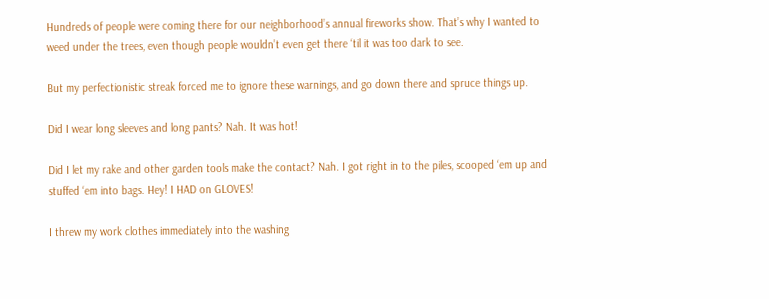Hundreds of people were coming there for our neighborhood’s annual fireworks show. That’s why I wanted to weed under the trees, even though people wouldn’t even get there ‘til it was too dark to see.

But my perfectionistic streak forced me to ignore these warnings, and go down there and spruce things up.

Did I wear long sleeves and long pants? Nah. It was hot!

Did I let my rake and other garden tools make the contact? Nah. I got right in to the piles, scooped ‘em up and stuffed ‘em into bags. Hey! I HAD on GLOVES!

I threw my work clothes immediately into the washing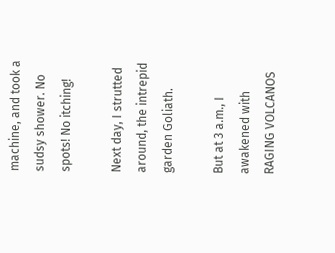machine, and took a sudsy shower. No spots! No itching!

Next day, I strutted around, the intrepid garden Goliath.

But at 3 a.m., I awakened with RAGING VOLCANOS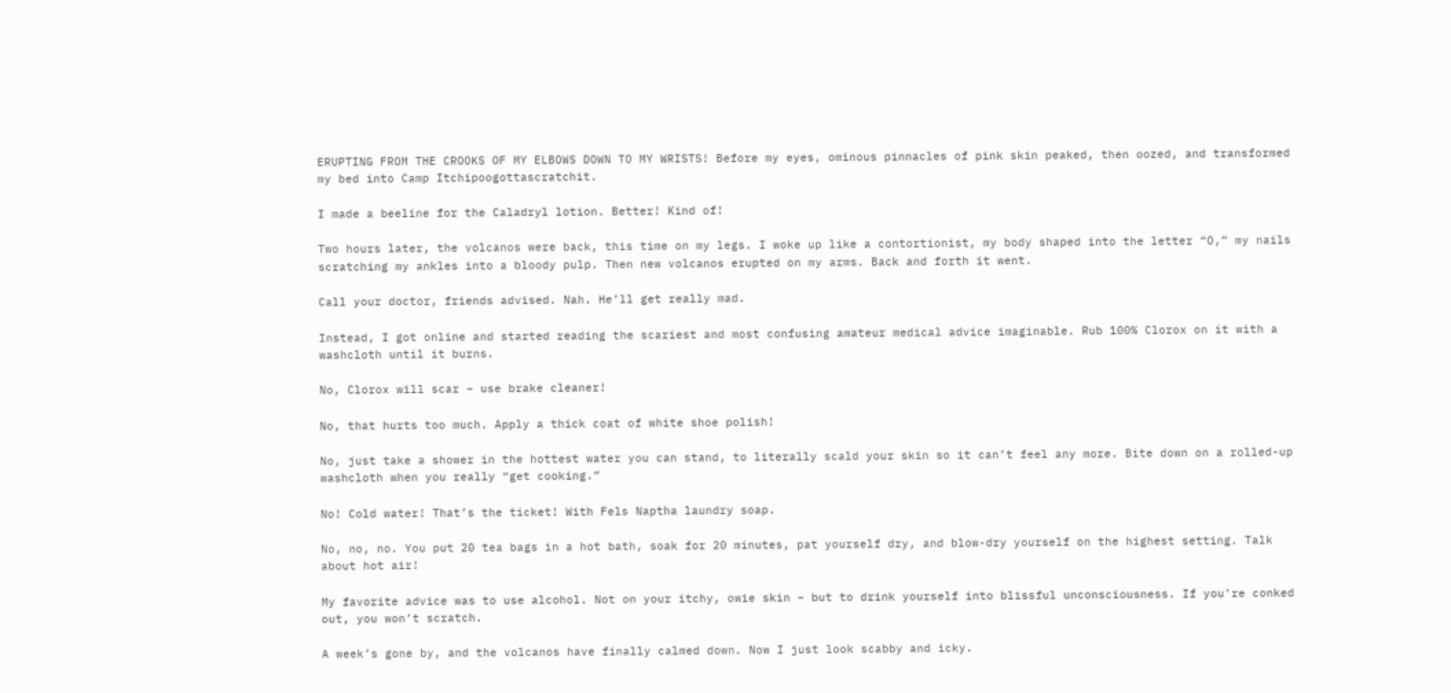ERUPTING FROM THE CROOKS OF MY ELBOWS DOWN TO MY WRISTS! Before my eyes, ominous pinnacles of pink skin peaked, then oozed, and transformed my bed into Camp Itchipoogottascratchit.

I made a beeline for the Caladryl lotion. Better! Kind of!

Two hours later, the volcanos were back, this time on my legs. I woke up like a contortionist, my body shaped into the letter “O,” my nails scratching my ankles into a bloody pulp. Then new volcanos erupted on my arms. Back and forth it went.

Call your doctor, friends advised. Nah. He’ll get really mad.

Instead, I got online and started reading the scariest and most confusing amateur medical advice imaginable. Rub 100% Clorox on it with a washcloth until it burns.

No, Clorox will scar – use brake cleaner!

No, that hurts too much. Apply a thick coat of white shoe polish!

No, just take a shower in the hottest water you can stand, to literally scald your skin so it can’t feel any more. Bite down on a rolled-up washcloth when you really “get cooking.”

No! Cold water! That’s the ticket! With Fels Naptha laundry soap.

No, no, no. You put 20 tea bags in a hot bath, soak for 20 minutes, pat yourself dry, and blow-dry yourself on the highest setting. Talk about hot air!

My favorite advice was to use alcohol. Not on your itchy, owie skin – but to drink yourself into blissful unconsciousness. If you’re conked out, you won’t scratch.

A week’s gone by, and the volcanos have finally calmed down. Now I just look scabby and icky.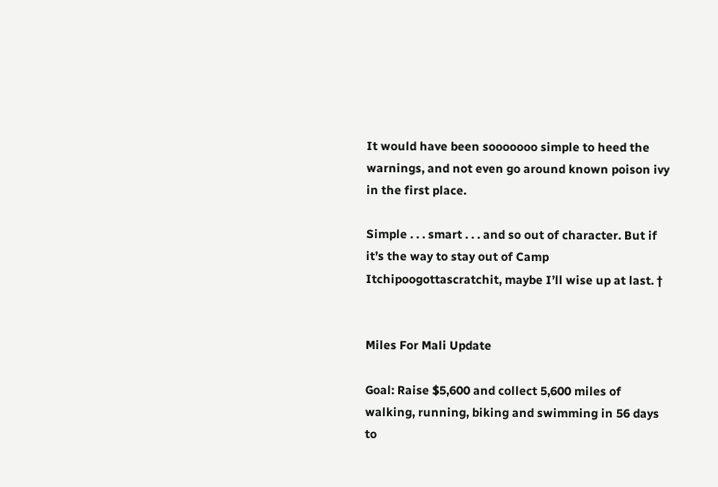It would have been sooooooo simple to heed the warnings, and not even go around known poison ivy in the first place.

Simple . . . smart . . . and so out of character. But if it’s the way to stay out of Camp Itchipoogottascratchit, maybe I’ll wise up at last. †


Miles For Mali Update

Goal: Raise $5,600 and collect 5,600 miles of walking, running, biking and swimming in 56 days to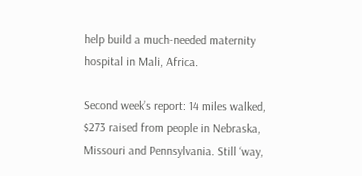help build a much-needed maternity hospital in Mali, Africa.

Second week’s report: 14 miles walked, $273 raised from people in Nebraska, Missouri and Pennsylvania. Still ‘way,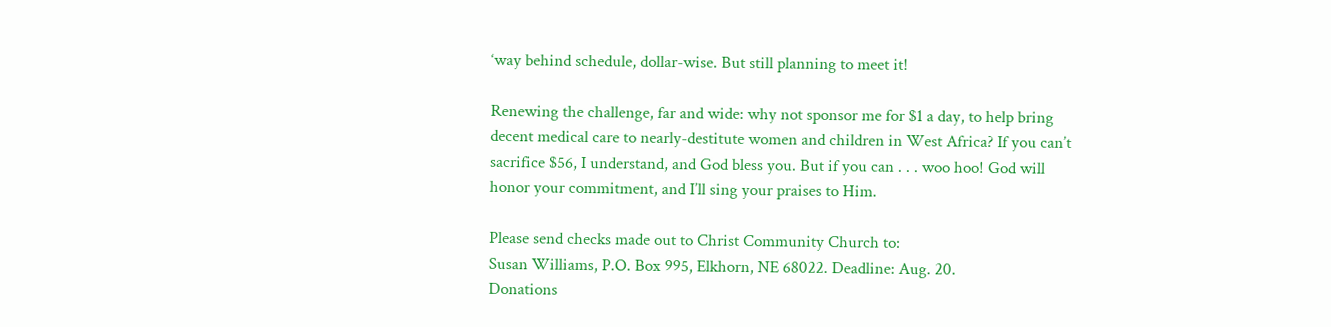‘way behind schedule, dollar-wise. But still planning to meet it!

Renewing the challenge, far and wide: why not sponsor me for $1 a day, to help bring decent medical care to nearly-destitute women and children in West Africa? If you can’t sacrifice $56, I understand, and God bless you. But if you can . . . woo hoo! God will honor your commitment, and I’ll sing your praises to Him.

Please send checks made out to Christ Community Church to:
Susan Williams, P.O. Box 995, Elkhorn, NE 68022. Deadline: Aug. 20.
Donations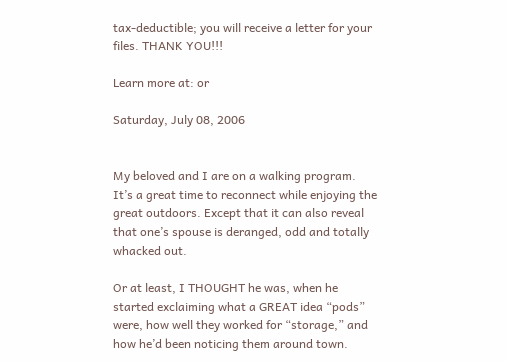tax-deductible; you will receive a letter for your files. THANK YOU!!!

Learn more at: or

Saturday, July 08, 2006


My beloved and I are on a walking program. It’s a great time to reconnect while enjoying the great outdoors. Except that it can also reveal that one’s spouse is deranged, odd and totally whacked out.

Or at least, I THOUGHT he was, when he started exclaiming what a GREAT idea “pods” were, how well they worked for “storage,” and how he’d been noticing them around town.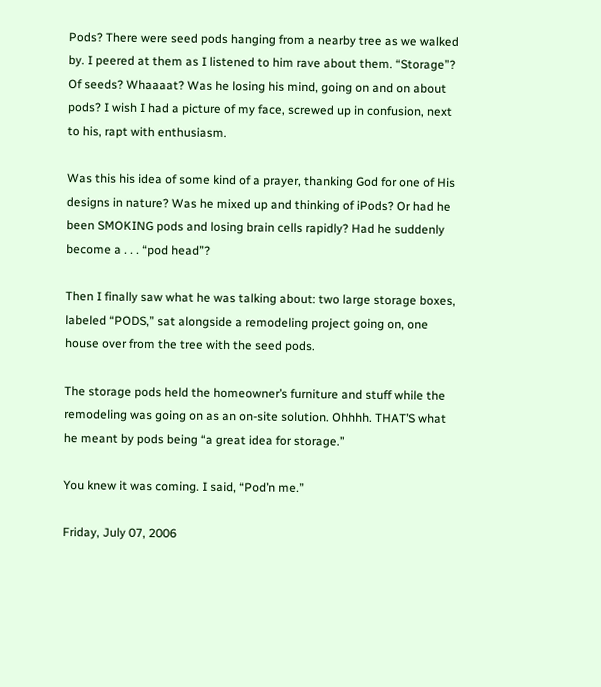Pods? There were seed pods hanging from a nearby tree as we walked by. I peered at them as I listened to him rave about them. “Storage”? Of seeds? Whaaaat? Was he losing his mind, going on and on about pods? I wish I had a picture of my face, screwed up in confusion, next to his, rapt with enthusiasm.

Was this his idea of some kind of a prayer, thanking God for one of His designs in nature? Was he mixed up and thinking of iPods? Or had he been SMOKING pods and losing brain cells rapidly? Had he suddenly become a . . . “pod head”?

Then I finally saw what he was talking about: two large storage boxes, labeled “PODS,” sat alongside a remodeling project going on, one house over from the tree with the seed pods.

The storage pods held the homeowner’s furniture and stuff while the remodeling was going on as an on-site solution. Ohhhh. THAT’S what he meant by pods being “a great idea for storage.”

You knew it was coming. I said, “Pod’n me.”

Friday, July 07, 2006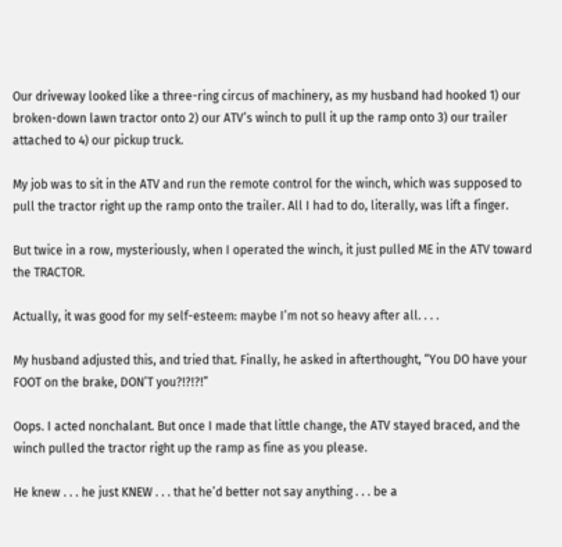Our driveway looked like a three-ring circus of machinery, as my husband had hooked 1) our broken-down lawn tractor onto 2) our ATV’s winch to pull it up the ramp onto 3) our trailer attached to 4) our pickup truck.

My job was to sit in the ATV and run the remote control for the winch, which was supposed to pull the tractor right up the ramp onto the trailer. All I had to do, literally, was lift a finger.

But twice in a row, mysteriously, when I operated the winch, it just pulled ME in the ATV toward the TRACTOR.

Actually, it was good for my self-esteem: maybe I’m not so heavy after all. . . .

My husband adjusted this, and tried that. Finally, he asked in afterthought, “You DO have your FOOT on the brake, DON’T you?!?!?!”

Oops. I acted nonchalant. But once I made that little change, the ATV stayed braced, and the winch pulled the tractor right up the ramp as fine as you please.

He knew . . . he just KNEW . . . that he’d better not say anything . . . be a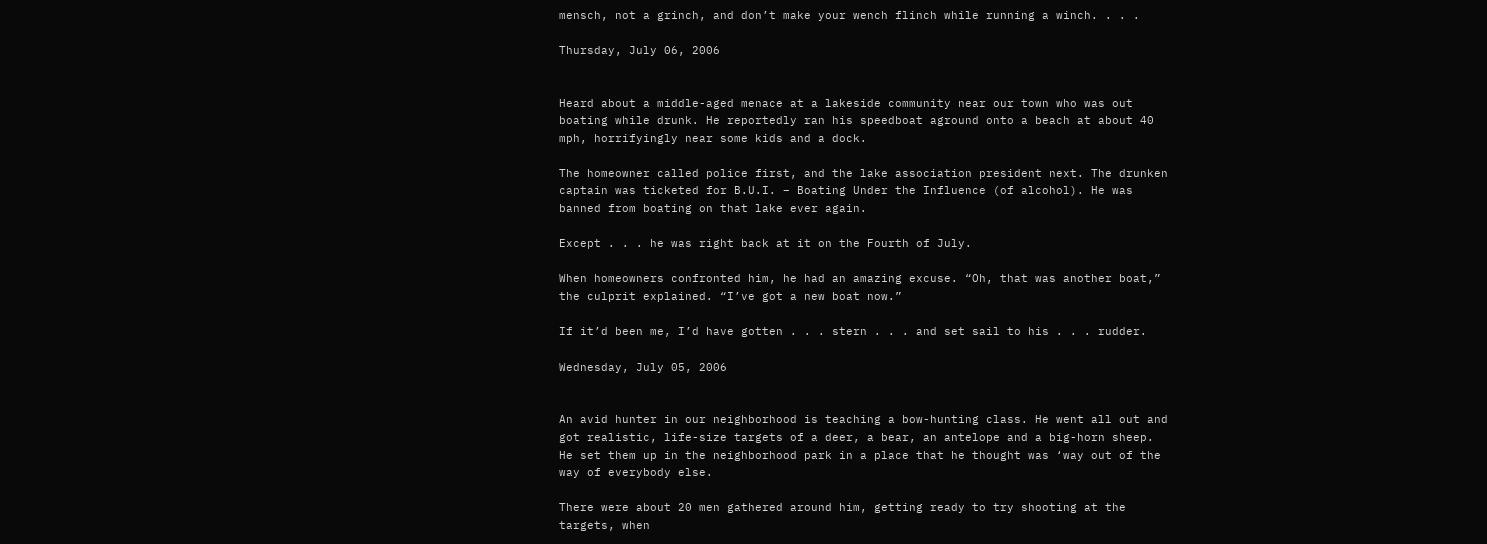mensch, not a grinch, and don’t make your wench flinch while running a winch. . . .

Thursday, July 06, 2006


Heard about a middle-aged menace at a lakeside community near our town who was out boating while drunk. He reportedly ran his speedboat aground onto a beach at about 40 mph, horrifyingly near some kids and a dock.

The homeowner called police first, and the lake association president next. The drunken captain was ticketed for B.U.I. – Boating Under the Influence (of alcohol). He was banned from boating on that lake ever again.

Except . . . he was right back at it on the Fourth of July.

When homeowners confronted him, he had an amazing excuse. “Oh, that was another boat,” the culprit explained. “I’ve got a new boat now.”

If it’d been me, I’d have gotten . . . stern . . . and set sail to his . . . rudder.

Wednesday, July 05, 2006


An avid hunter in our neighborhood is teaching a bow-hunting class. He went all out and got realistic, life-size targets of a deer, a bear, an antelope and a big-horn sheep. He set them up in the neighborhood park in a place that he thought was ‘way out of the way of everybody else.

There were about 20 men gathered around him, getting ready to try shooting at the targets, when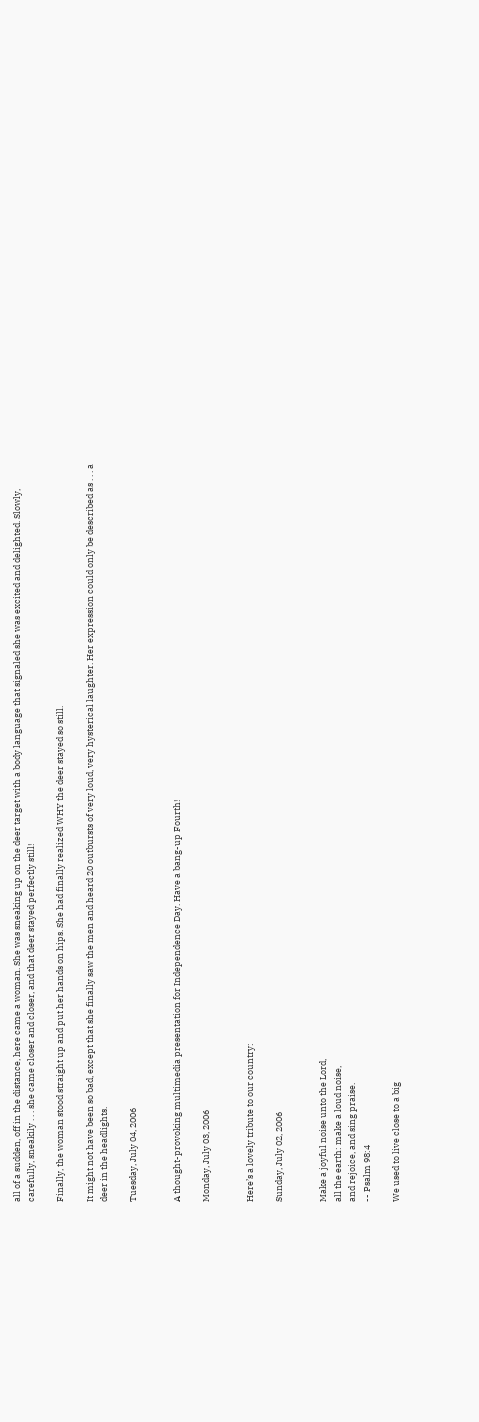all of a sudden, off in the distance, here came a woman. She was sneaking up on the deer target with a body language that signaled she was excited and delighted. Slowly, carefully, sneakily . . . she came closer and closer, and that deer stayed perfectly still!

Finally, the woman stood straight up and put her hands on hips. She had finally realized WHY the deer stayed so still.

It might not have been so bad, except that she finally saw the men and heard 20 outbursts of very loud, very hysterical laughter. Her expression could only be described as . . . a deer in the headlights.

Tuesday, July 04, 2006


A thought-provoking multimedia presentation for Independence Day. Have a bang-up Fourth!

Monday, July 03, 2006


Here’s a lovely tribute to our country:

Sunday, July 02, 2006


Make a joyful noise unto the Lord,
all the earth: make a loud noise,
and rejoice, and sing praise.
-- Psalm 98:4

We used to live close to a big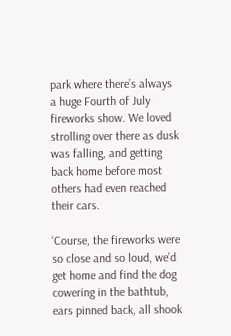park where there’s always a huge Fourth of July fireworks show. We loved strolling over there as dusk was falling, and getting back home before most others had even reached their cars.

‘Course, the fireworks were so close and so loud, we’d get home and find the dog cowering in the bathtub, ears pinned back, all shook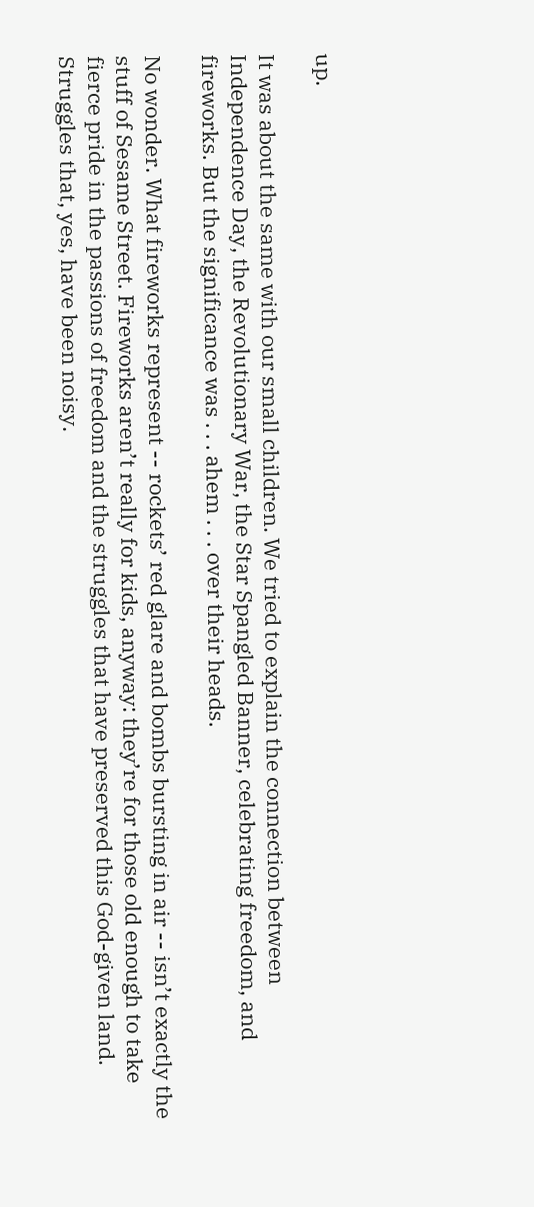up.

It was about the same with our small children. We tried to explain the connection between Independence Day, the Revolutionary War, the Star Spangled Banner, celebrating freedom, and fireworks. But the significance was . . . ahem . . . over their heads.

No wonder. What fireworks represent -- rockets’ red glare and bombs bursting in air -- isn’t exactly the stuff of Sesame Street. Fireworks aren’t really for kids, anyway: they’re for those old enough to take fierce pride in the passions of freedom and the struggles that have preserved this God-given land. Struggles that, yes, have been noisy.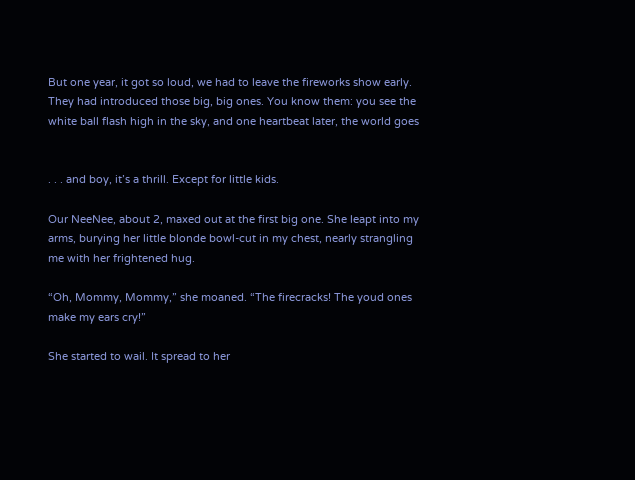But one year, it got so loud, we had to leave the fireworks show early. They had introduced those big, big ones. You know them: you see the white ball flash high in the sky, and one heartbeat later, the world goes


. . . and boy, it’s a thrill. Except for little kids.

Our NeeNee, about 2, maxed out at the first big one. She leapt into my arms, burying her little blonde bowl-cut in my chest, nearly strangling me with her frightened hug.

“Oh, Mommy, Mommy,” she moaned. “The firecracks! The youd ones make my ears cry!”

She started to wail. It spread to her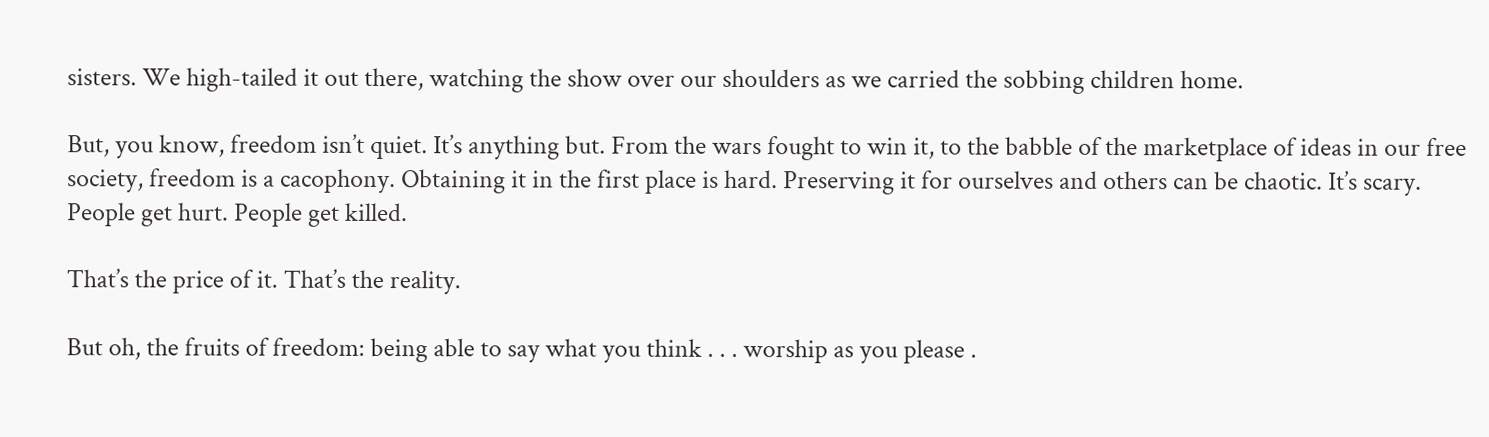sisters. We high-tailed it out there, watching the show over our shoulders as we carried the sobbing children home.

But, you know, freedom isn’t quiet. It’s anything but. From the wars fought to win it, to the babble of the marketplace of ideas in our free society, freedom is a cacophony. Obtaining it in the first place is hard. Preserving it for ourselves and others can be chaotic. It’s scary. People get hurt. People get killed.

That’s the price of it. That’s the reality.

But oh, the fruits of freedom: being able to say what you think . . . worship as you please .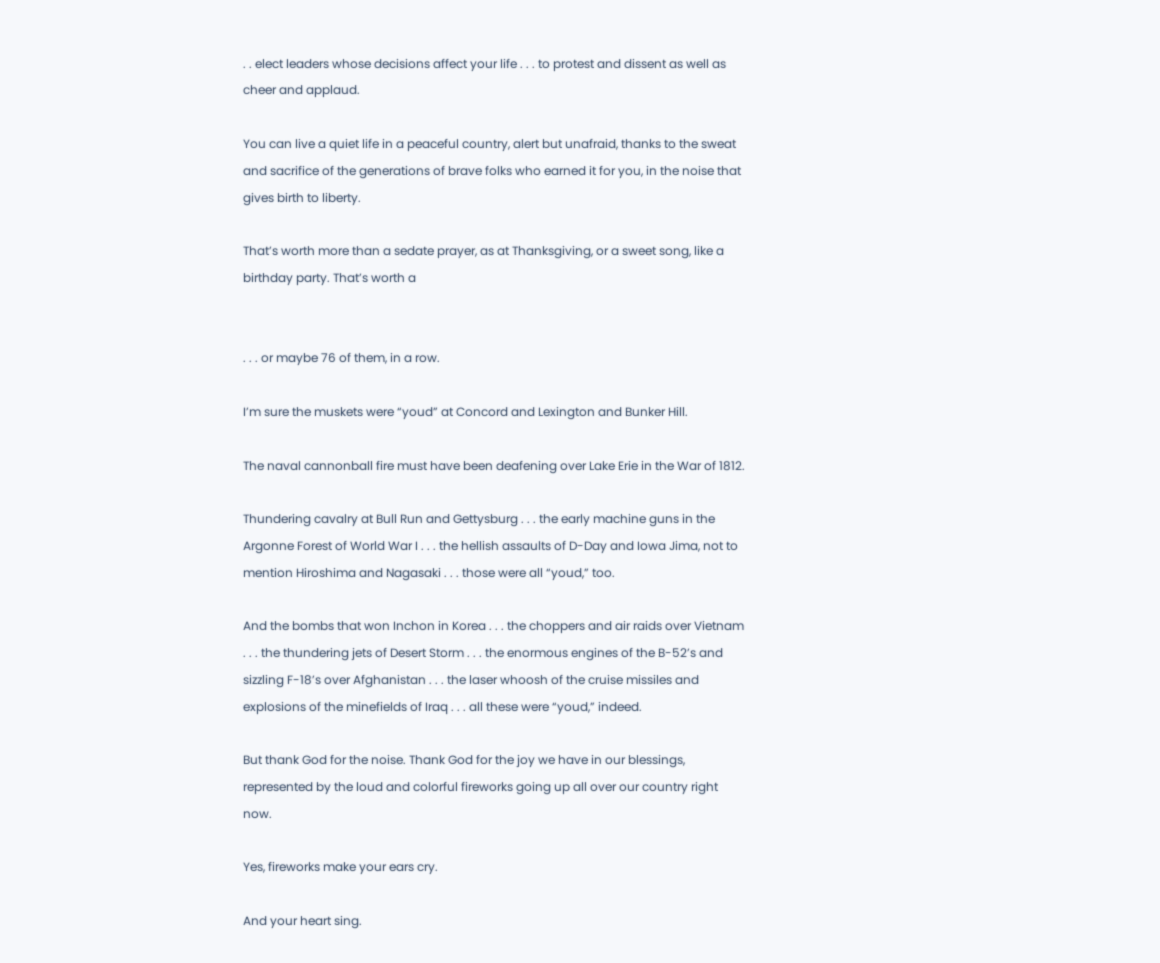. . elect leaders whose decisions affect your life . . . to protest and dissent as well as cheer and applaud.

You can live a quiet life in a peaceful country, alert but unafraid, thanks to the sweat and sacrifice of the generations of brave folks who earned it for you, in the noise that gives birth to liberty.

That’s worth more than a sedate prayer, as at Thanksgiving, or a sweet song, like a birthday party. That’s worth a


. . . or maybe 76 of them, in a row.

I’m sure the muskets were “youd” at Concord and Lexington and Bunker Hill.

The naval cannonball fire must have been deafening over Lake Erie in the War of 1812.

Thundering cavalry at Bull Run and Gettysburg . . . the early machine guns in the Argonne Forest of World War I . . . the hellish assaults of D-Day and Iowa Jima, not to mention Hiroshima and Nagasaki . . . those were all “youd,” too.

And the bombs that won Inchon in Korea . . . the choppers and air raids over Vietnam . . . the thundering jets of Desert Storm . . . the enormous engines of the B-52’s and sizzling F-18’s over Afghanistan . . . the laser whoosh of the cruise missiles and explosions of the minefields of Iraq . . . all these were “youd,” indeed.

But thank God for the noise. Thank God for the joy we have in our blessings, represented by the loud and colorful fireworks going up all over our country right now.

Yes, fireworks make your ears cry.

And your heart sing.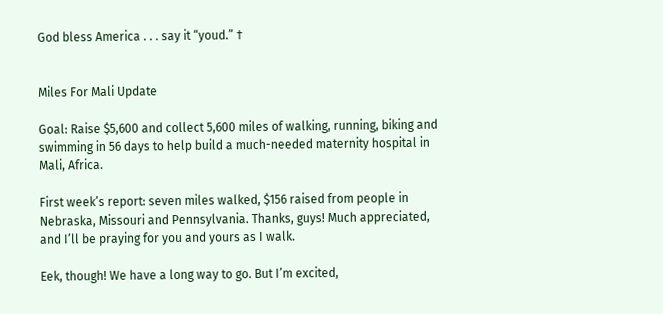God bless America . . . say it “youd.” †


Miles For Mali Update

Goal: Raise $5,600 and collect 5,600 miles of walking, running, biking and swimming in 56 days to help build a much-needed maternity hospital in Mali, Africa.

First week’s report: seven miles walked, $156 raised from people in Nebraska, Missouri and Pennsylvania. Thanks, guys! Much appreciated, and I’ll be praying for you and yours as I walk.

Eek, though! We have a long way to go. But I’m excited,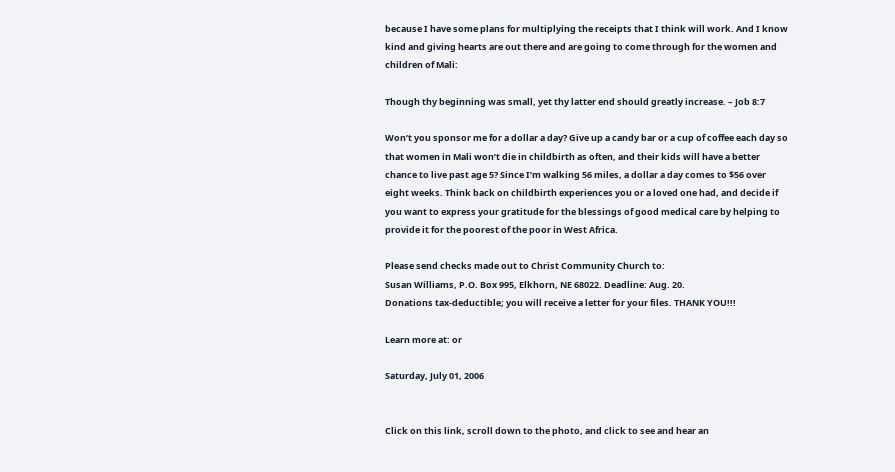because I have some plans for multiplying the receipts that I think will work. And I know kind and giving hearts are out there and are going to come through for the women and children of Mali:

Though thy beginning was small, yet thy latter end should greatly increase. – Job 8:7

Won’t you sponsor me for a dollar a day? Give up a candy bar or a cup of coffee each day so that women in Mali won’t die in childbirth as often, and their kids will have a better chance to live past age 5? Since I’m walking 56 miles, a dollar a day comes to $56 over eight weeks. Think back on childbirth experiences you or a loved one had, and decide if you want to express your gratitude for the blessings of good medical care by helping to provide it for the poorest of the poor in West Africa.

Please send checks made out to Christ Community Church to:
Susan Williams, P.O. Box 995, Elkhorn, NE 68022. Deadline: Aug. 20.
Donations tax-deductible; you will receive a letter for your files. THANK YOU!!!

Learn more at: or

Saturday, July 01, 2006


Click on this link, scroll down to the photo, and click to see and hear an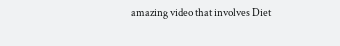amazing video that involves Diet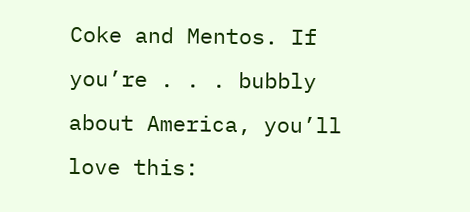Coke and Mentos. If you’re . . . bubbly about America, you’ll love this: